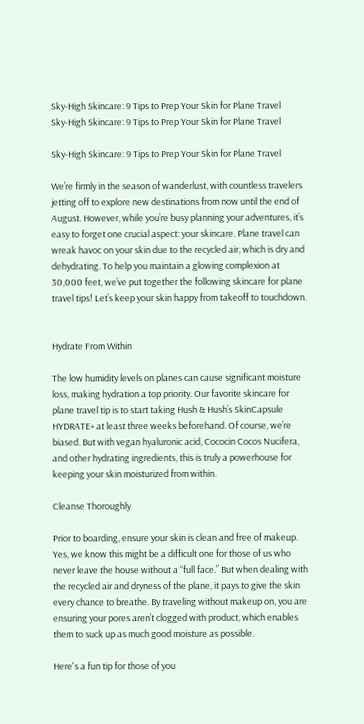Sky-High Skincare: 9 Tips to Prep Your Skin for Plane Travel
Sky-High Skincare: 9 Tips to Prep Your Skin for Plane Travel

Sky-High Skincare: 9 Tips to Prep Your Skin for Plane Travel

We’re firmly in the season of wanderlust, with countless travelers jetting off to explore new destinations from now until the end of August. However, while you’re busy planning your adventures, it’s easy to forget one crucial aspect: your skincare. Plane travel can wreak havoc on your skin due to the recycled air, which is dry and dehydrating. To help you maintain a glowing complexion at 30,000 feet, we’ve put together the following skincare for plane travel tips! Let’s keep your skin happy from takeoff to touchdown.


Hydrate From Within

The low humidity levels on planes can cause significant moisture loss, making hydration a top priority. Our favorite skincare for plane travel tip is to start taking Hush & Hush’s SkinCapsule HYDRATE+ at least three weeks beforehand. Of course, we’re biased. But with vegan hyaluronic acid, Cococin Cocos Nucifera, and other hydrating ingredients, this is truly a powerhouse for keeping your skin moisturized from within.

Cleanse Thoroughly

Prior to boarding, ensure your skin is clean and free of makeup. Yes, we know this might be a difficult one for those of us who never leave the house without a “full face.” But when dealing with the recycled air and dryness of the plane, it pays to give the skin every chance to breathe. By traveling without makeup on, you are ensuring your pores aren’t clogged with product, which enables them to suck up as much good moisture as possible.

Here's a fun tip for those of you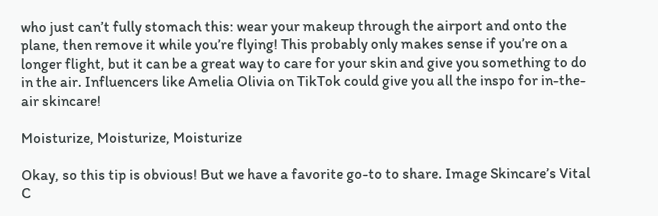who just can’t fully stomach this: wear your makeup through the airport and onto the plane, then remove it while you’re flying! This probably only makes sense if you’re on a longer flight, but it can be a great way to care for your skin and give you something to do in the air. Influencers like Amelia Olivia on TikTok could give you all the inspo for in-the-air skincare!

Moisturize, Moisturize, Moisturize

Okay, so this tip is obvious! But we have a favorite go-to to share. Image Skincare’s Vital C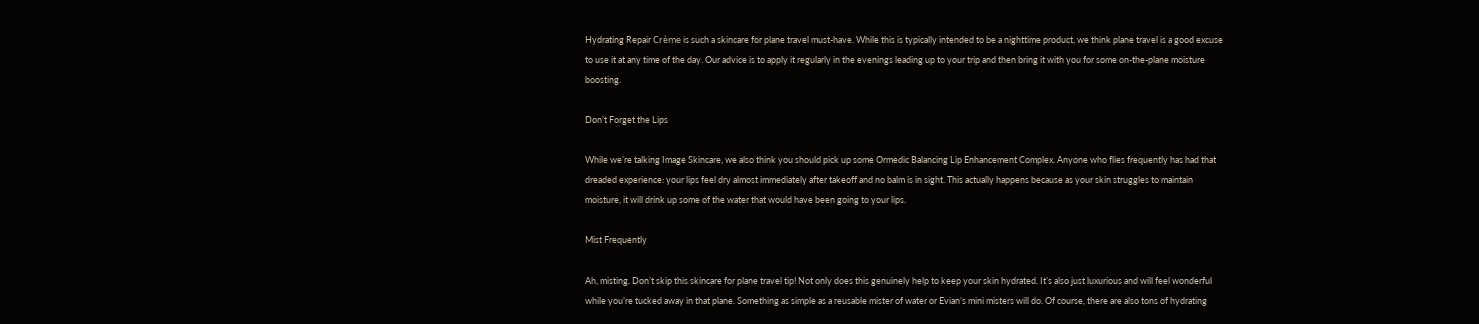Hydrating Repair Crème is such a skincare for plane travel must-have. While this is typically intended to be a nighttime product, we think plane travel is a good excuse to use it at any time of the day. Our advice is to apply it regularly in the evenings leading up to your trip and then bring it with you for some on-the-plane moisture boosting.

Don’t Forget the Lips

While we’re talking Image Skincare, we also think you should pick up some Ormedic Balancing Lip Enhancement Complex. Anyone who flies frequently has had that dreaded experience: your lips feel dry almost immediately after takeoff and no balm is in sight. This actually happens because as your skin struggles to maintain moisture, it will drink up some of the water that would have been going to your lips.

Mist Frequently

Ah, misting. Don’t skip this skincare for plane travel tip! Not only does this genuinely help to keep your skin hydrated. It’s also just luxurious and will feel wonderful while you’re tucked away in that plane. Something as simple as a reusable mister of water or Evian’s mini misters will do. Of course, there are also tons of hydrating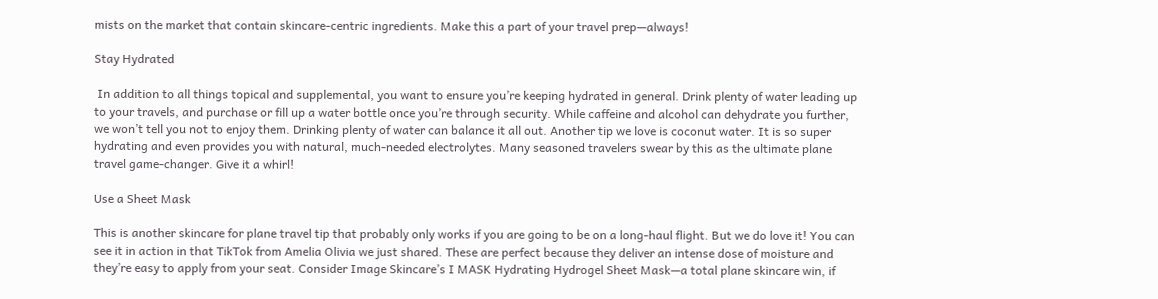mists on the market that contain skincare-centric ingredients. Make this a part of your travel prep—always!

Stay Hydrated

 In addition to all things topical and supplemental, you want to ensure you’re keeping hydrated in general. Drink plenty of water leading up to your travels, and purchase or fill up a water bottle once you’re through security. While caffeine and alcohol can dehydrate you further, we won’t tell you not to enjoy them. Drinking plenty of water can balance it all out. Another tip we love is coconut water. It is so super hydrating and even provides you with natural, much-needed electrolytes. Many seasoned travelers swear by this as the ultimate plane travel game-changer. Give it a whirl!

Use a Sheet Mask

This is another skincare for plane travel tip that probably only works if you are going to be on a long-haul flight. But we do love it! You can see it in action in that TikTok from Amelia Olivia we just shared. These are perfect because they deliver an intense dose of moisture and they’re easy to apply from your seat. Consider Image Skincare’s I MASK Hydrating Hydrogel Sheet Mask—a total plane skincare win, if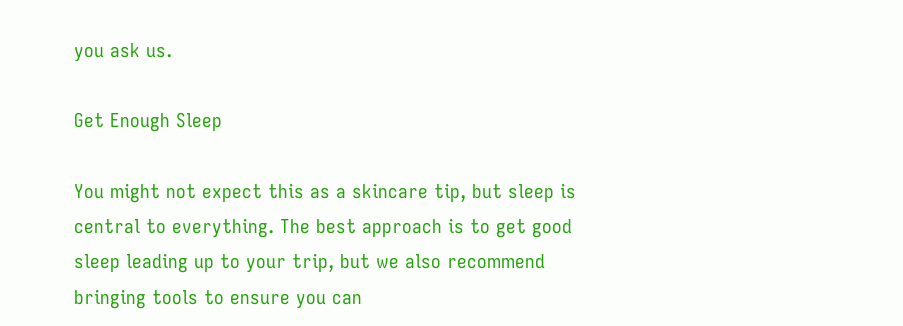you ask us.

Get Enough Sleep

You might not expect this as a skincare tip, but sleep is central to everything. The best approach is to get good sleep leading up to your trip, but we also recommend bringing tools to ensure you can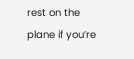rest on the plane if you’re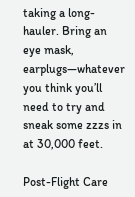taking a long-hauler. Bring an eye mask, earplugs—whatever you think you’ll need to try and sneak some zzzs in at 30,000 feet.

Post-Flight Care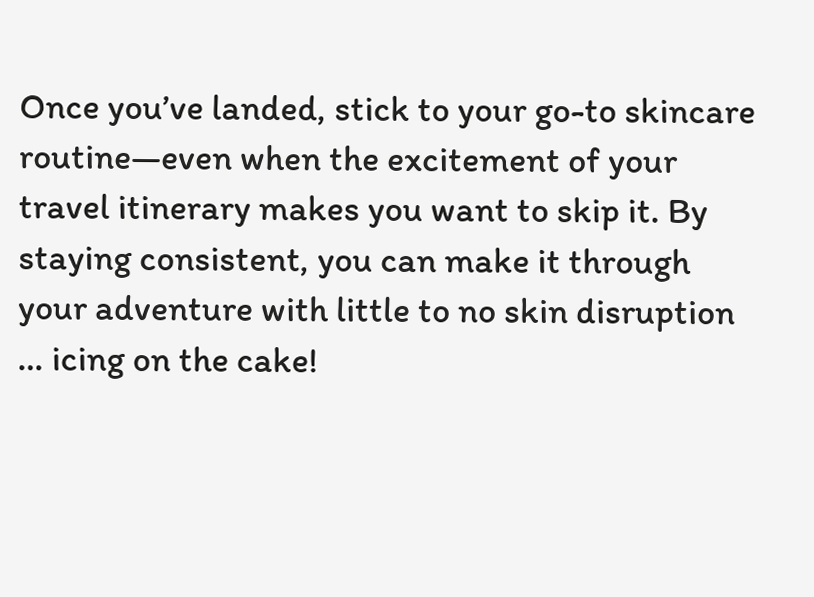Once you’ve landed, stick to your go-to skincare routine—even when the excitement of your travel itinerary makes you want to skip it. By staying consistent, you can make it through your adventure with little to no skin disruption … icing on the cake!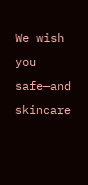We wish you safe—and skincare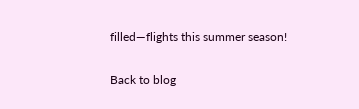filled—flights this summer season!

Back to blog